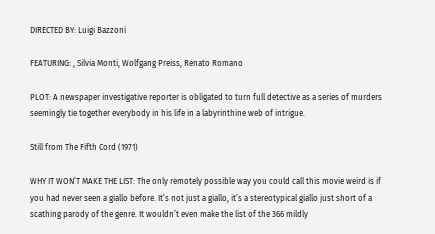DIRECTED BY: Luigi Bazzoni

FEATURING: , Silvia Monti, Wolfgang Preiss, Renato Romano

PLOT: A newspaper investigative reporter is obligated to turn full detective as a series of murders seemingly tie together everybody in his life in a labyrinthine web of intrigue.

Still from The Fifth Cord (1971)

WHY IT WON’T MAKE THE LIST: The only remotely possible way you could call this movie weird is if you had never seen a giallo before. It’s not just a giallo, it’s a stereotypical giallo just short of a scathing parody of the genre. It wouldn’t even make the list of the 366 mildly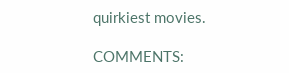quirkiest movies.

COMMENTS: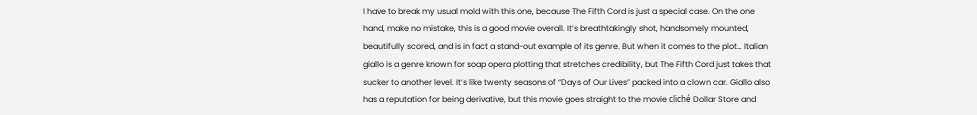I have to break my usual mold with this one, because The Fifth Cord is just a special case. On the one hand, make no mistake, this is a good movie overall. It’s breathtakingly shot, handsomely mounted, beautifully scored, and is in fact a stand-out example of its genre. But when it comes to the plot… Italian giallo is a genre known for soap opera plotting that stretches credibility, but The Fifth Cord just takes that sucker to another level. It’s like twenty seasons of “Days of Our Lives” packed into a clown car. Giallo also has a reputation for being derivative, but this movie goes straight to the movie cliché Dollar Store and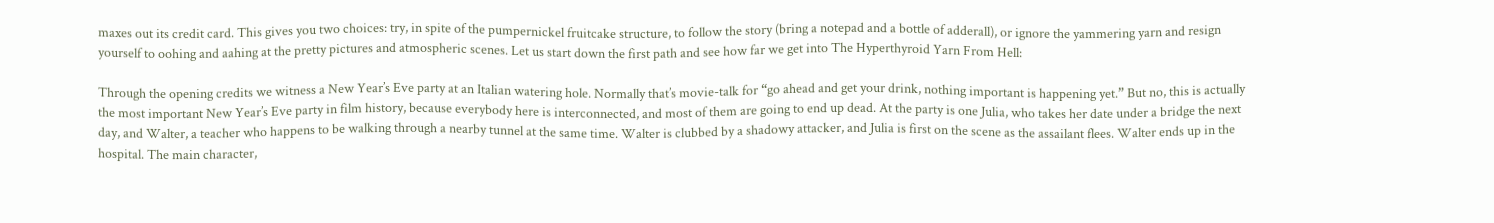maxes out its credit card. This gives you two choices: try, in spite of the pumpernickel fruitcake structure, to follow the story (bring a notepad and a bottle of adderall), or ignore the yammering yarn and resign yourself to oohing and aahing at the pretty pictures and atmospheric scenes. Let us start down the first path and see how far we get into The Hyperthyroid Yarn From Hell:

Through the opening credits we witness a New Year’s Eve party at an Italian watering hole. Normally that’s movie-talk for “go ahead and get your drink, nothing important is happening yet.” But no, this is actually the most important New Year’s Eve party in film history, because everybody here is interconnected, and most of them are going to end up dead. At the party is one Julia, who takes her date under a bridge the next day, and Walter, a teacher who happens to be walking through a nearby tunnel at the same time. Walter is clubbed by a shadowy attacker, and Julia is first on the scene as the assailant flees. Walter ends up in the hospital. The main character,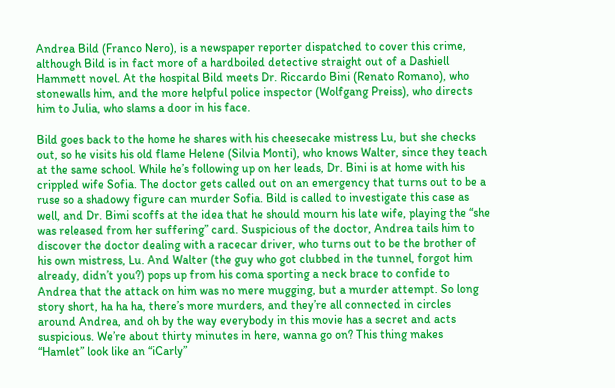Andrea Bild (Franco Nero), is a newspaper reporter dispatched to cover this crime, although Bild is in fact more of a hardboiled detective straight out of a Dashiell Hammett novel. At the hospital Bild meets Dr. Riccardo Bini (Renato Romano), who stonewalls him, and the more helpful police inspector (Wolfgang Preiss), who directs him to Julia, who slams a door in his face.

Bild goes back to the home he shares with his cheesecake mistress Lu, but she checks out, so he visits his old flame Helene (Silvia Monti), who knows Walter, since they teach at the same school. While he’s following up on her leads, Dr. Bini is at home with his crippled wife Sofia. The doctor gets called out on an emergency that turns out to be a ruse so a shadowy figure can murder Sofia. Bild is called to investigate this case as well, and Dr. Bimi scoffs at the idea that he should mourn his late wife, playing the “she was released from her suffering” card. Suspicious of the doctor, Andrea tails him to discover the doctor dealing with a racecar driver, who turns out to be the brother of his own mistress, Lu. And Walter (the guy who got clubbed in the tunnel, forgot him already, didn’t you?) pops up from his coma sporting a neck brace to confide to Andrea that the attack on him was no mere mugging, but a murder attempt. So long story short, ha ha ha, there’s more murders, and they’re all connected in circles around Andrea, and oh by the way everybody in this movie has a secret and acts suspicious. We’re about thirty minutes in here, wanna go on? This thing makes “Hamlet” look like an “iCarly”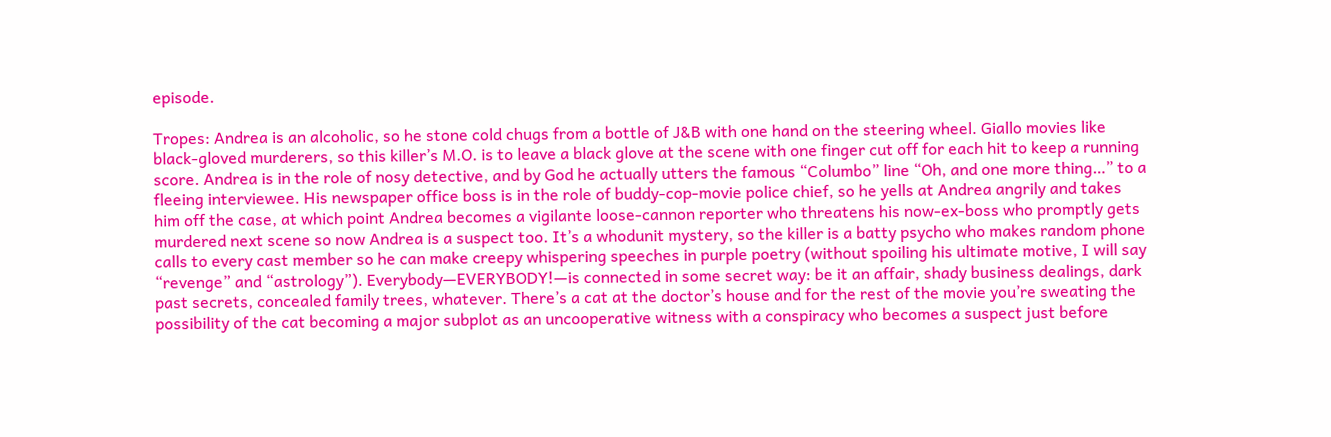episode.

Tropes: Andrea is an alcoholic, so he stone cold chugs from a bottle of J&B with one hand on the steering wheel. Giallo movies like black-gloved murderers, so this killer’s M.O. is to leave a black glove at the scene with one finger cut off for each hit to keep a running score. Andrea is in the role of nosy detective, and by God he actually utters the famous “Columbo” line “Oh, and one more thing…” to a fleeing interviewee. His newspaper office boss is in the role of buddy-cop-movie police chief, so he yells at Andrea angrily and takes him off the case, at which point Andrea becomes a vigilante loose-cannon reporter who threatens his now-ex-boss who promptly gets murdered next scene so now Andrea is a suspect too. It’s a whodunit mystery, so the killer is a batty psycho who makes random phone calls to every cast member so he can make creepy whispering speeches in purple poetry (without spoiling his ultimate motive, I will say “revenge” and “astrology”). Everybody—EVERYBODY!—is connected in some secret way: be it an affair, shady business dealings, dark past secrets, concealed family trees, whatever. There’s a cat at the doctor’s house and for the rest of the movie you’re sweating the possibility of the cat becoming a major subplot as an uncooperative witness with a conspiracy who becomes a suspect just before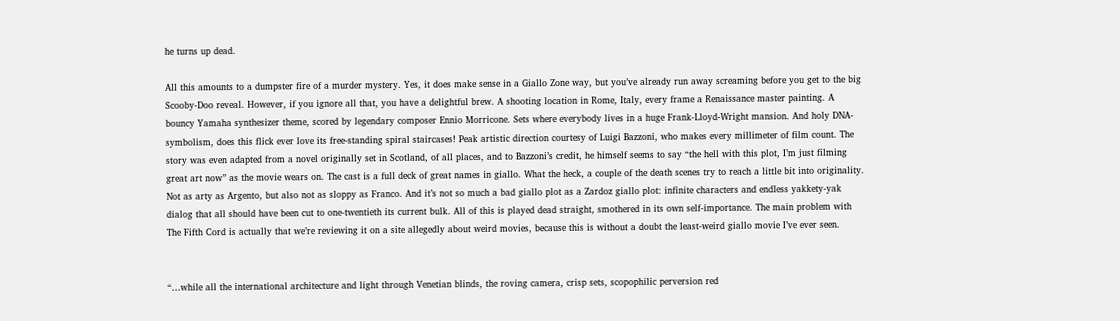he turns up dead.

All this amounts to a dumpster fire of a murder mystery. Yes, it does make sense in a Giallo Zone way, but you’ve already run away screaming before you get to the big Scooby-Doo reveal. However, if you ignore all that, you have a delightful brew. A shooting location in Rome, Italy, every frame a Renaissance master painting. A bouncy Yamaha synthesizer theme, scored by legendary composer Ennio Morricone. Sets where everybody lives in a huge Frank-Lloyd-Wright mansion. And holy DNA-symbolism, does this flick ever love its free-standing spiral staircases! Peak artistic direction courtesy of Luigi Bazzoni, who makes every millimeter of film count. The story was even adapted from a novel originally set in Scotland, of all places, and to Bazzoni’s credit, he himself seems to say “the hell with this plot, I’m just filming great art now” as the movie wears on. The cast is a full deck of great names in giallo. What the heck, a couple of the death scenes try to reach a little bit into originality. Not as arty as Argento, but also not as sloppy as Franco. And it’s not so much a bad giallo plot as a Zardoz giallo plot: infinite characters and endless yakkety-yak dialog that all should have been cut to one-twentieth its current bulk. All of this is played dead straight, smothered in its own self-importance. The main problem with The Fifth Cord is actually that we’re reviewing it on a site allegedly about weird movies, because this is without a doubt the least-weird giallo movie I’ve ever seen.


“…while all the international architecture and light through Venetian blinds, the roving camera, crisp sets, scopophilic perversion red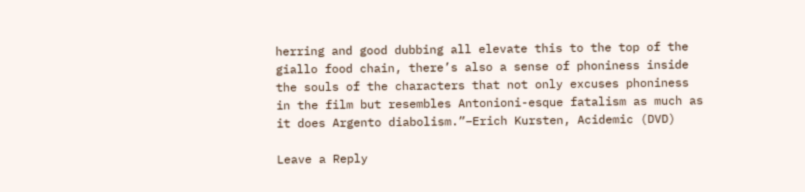herring and good dubbing all elevate this to the top of the giallo food chain, there’s also a sense of phoniness inside the souls of the characters that not only excuses phoniness in the film but resembles Antonioni-esque fatalism as much as it does Argento diabolism.”–Erich Kursten, Acidemic (DVD)

Leave a Reply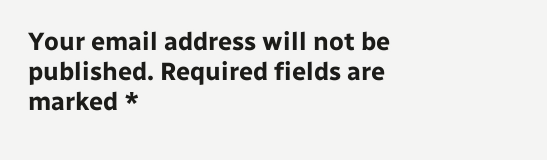Your email address will not be published. Required fields are marked *